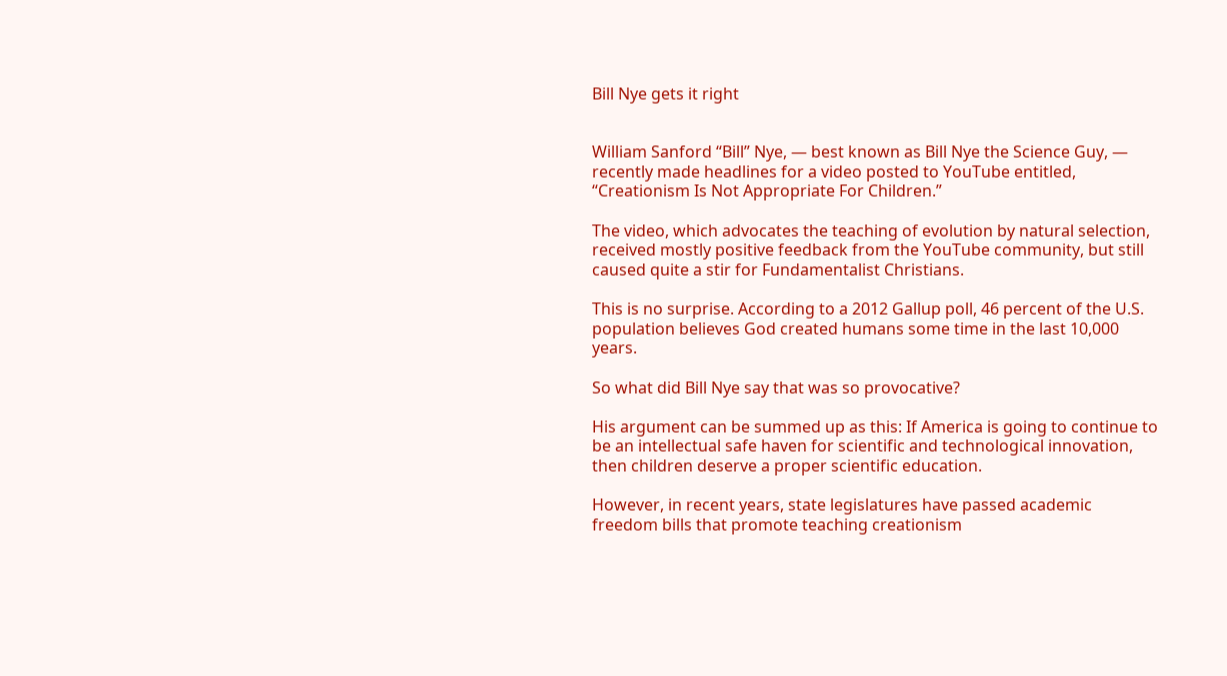Bill Nye gets it right


William Sanford “Bill” Nye, — best known as Bill Nye the Science Guy, — recently made headlines for a video posted to YouTube entitled, “Creationism Is Not Appropriate For Children.”

The video, which advocates the teaching of evolution by natural selection, received mostly positive feedback from the YouTube community, but still caused quite a stir for Fundamentalist Christians.

This is no surprise. According to a 2012 Gallup poll, 46 percent of the U.S. population believes God created humans some time in the last 10,000 years.

So what did Bill Nye say that was so provocative?

His argument can be summed up as this: If America is going to continue to be an intellectual safe haven for scientific and technological innovation, then children deserve a proper scientific education.

However, in recent years, state legislatures have passed academic freedom bills that promote teaching creationism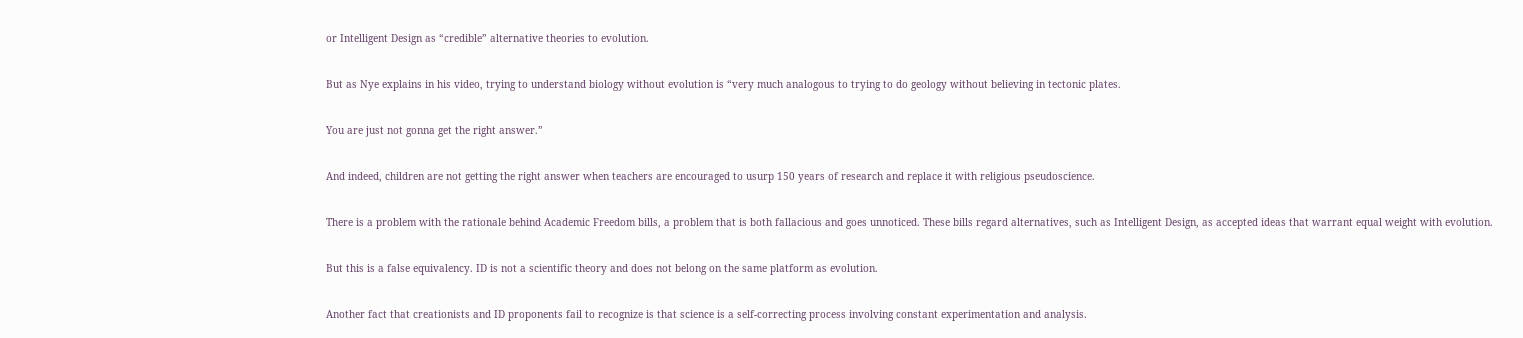or Intelligent Design as “credible” alternative theories to evolution.

But as Nye explains in his video, trying to understand biology without evolution is “very much analogous to trying to do geology without believing in tectonic plates.

You are just not gonna get the right answer.”

And indeed, children are not getting the right answer when teachers are encouraged to usurp 150 years of research and replace it with religious pseudoscience.

There is a problem with the rationale behind Academic Freedom bills, a problem that is both fallacious and goes unnoticed. These bills regard alternatives, such as Intelligent Design, as accepted ideas that warrant equal weight with evolution.

But this is a false equivalency. ID is not a scientific theory and does not belong on the same platform as evolution.

Another fact that creationists and ID proponents fail to recognize is that science is a self-correcting process involving constant experimentation and analysis.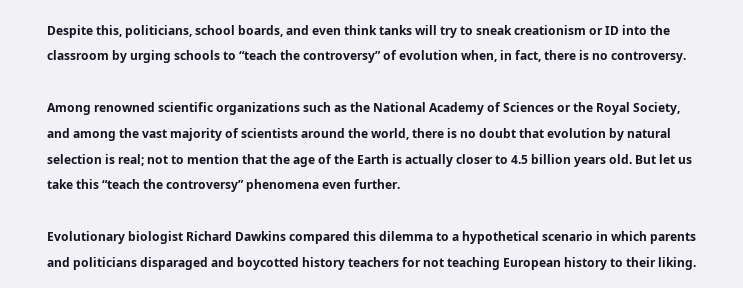Despite this, politicians, school boards, and even think tanks will try to sneak creationism or ID into the classroom by urging schools to “teach the controversy” of evolution when, in fact, there is no controversy.

Among renowned scientific organizations such as the National Academy of Sciences or the Royal Society, and among the vast majority of scientists around the world, there is no doubt that evolution by natural selection is real; not to mention that the age of the Earth is actually closer to 4.5 billion years old. But let us take this “teach the controversy” phenomena even further.

Evolutionary biologist Richard Dawkins compared this dilemma to a hypothetical scenario in which parents and politicians disparaged and boycotted history teachers for not teaching European history to their liking.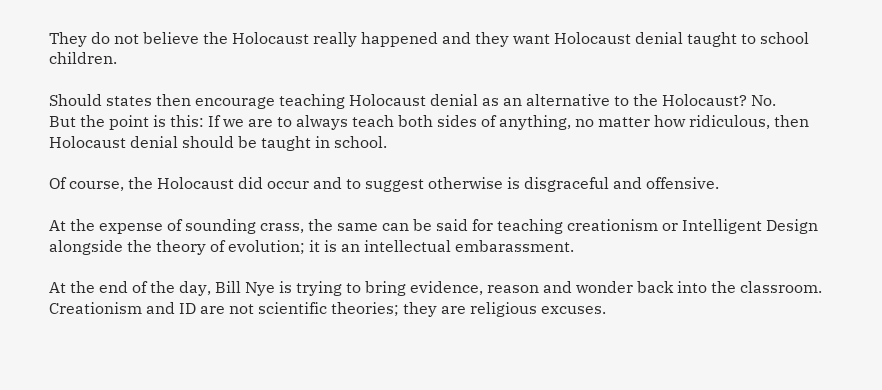They do not believe the Holocaust really happened and they want Holocaust denial taught to school children.

Should states then encourage teaching Holocaust denial as an alternative to the Holocaust? No.
But the point is this: If we are to always teach both sides of anything, no matter how ridiculous, then Holocaust denial should be taught in school.

Of course, the Holocaust did occur and to suggest otherwise is disgraceful and offensive.

At the expense of sounding crass, the same can be said for teaching creationism or Intelligent Design alongside the theory of evolution; it is an intellectual embarassment.

At the end of the day, Bill Nye is trying to bring evidence, reason and wonder back into the classroom.
Creationism and ID are not scientific theories; they are religious excuses.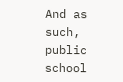And as such, public school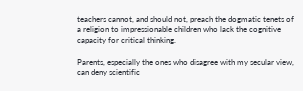teachers cannot, and should not, preach the dogmatic tenets of a religion to impressionable children who lack the cognitive capacity for critical thinking.

Parents, especially the ones who disagree with my secular view, can deny scientific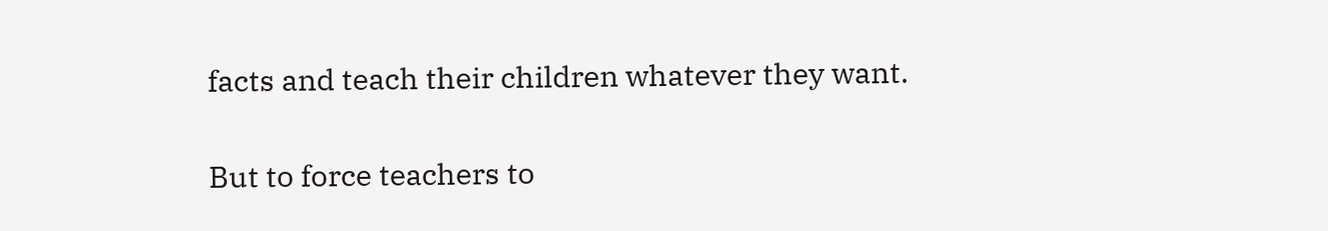facts and teach their children whatever they want.

But to force teachers to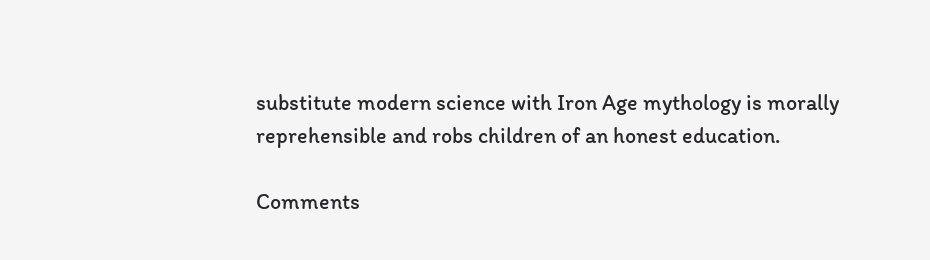substitute modern science with Iron Age mythology is morally reprehensible and robs children of an honest education.

Comments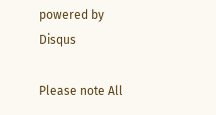powered by Disqus

Please note All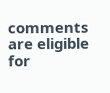comments are eligible for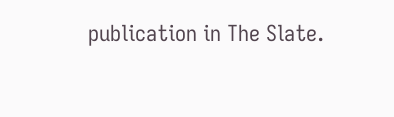publication in The Slate.